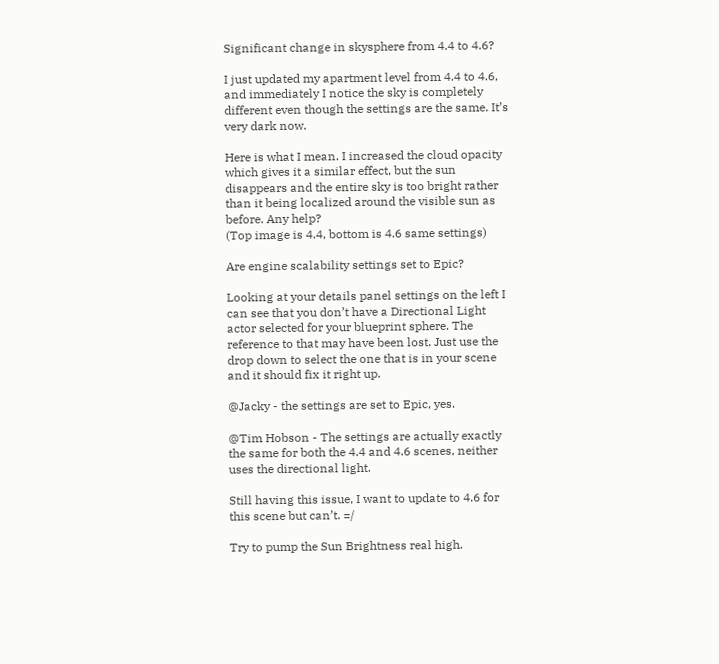Significant change in skysphere from 4.4 to 4.6?

I just updated my apartment level from 4.4 to 4.6, and immediately I notice the sky is completely different even though the settings are the same. It’s very dark now.

Here is what I mean. I increased the cloud opacity which gives it a similar effect, but the sun disappears and the entire sky is too bright rather than it being localized around the visible sun as before. Any help?
(Top image is 4.4, bottom is 4.6 same settings)

Are engine scalability settings set to Epic?

Looking at your details panel settings on the left I can see that you don’t have a Directional Light actor selected for your blueprint sphere. The reference to that may have been lost. Just use the drop down to select the one that is in your scene and it should fix it right up.

@Jacky - the settings are set to Epic, yes.

@Tim Hobson - The settings are actually exactly the same for both the 4.4 and 4.6 scenes, neither uses the directional light.

Still having this issue, I want to update to 4.6 for this scene but can’t. =/

Try to pump the Sun Brightness real high.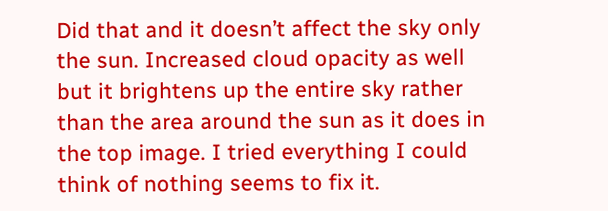Did that and it doesn’t affect the sky only the sun. Increased cloud opacity as well but it brightens up the entire sky rather than the area around the sun as it does in the top image. I tried everything I could think of nothing seems to fix it.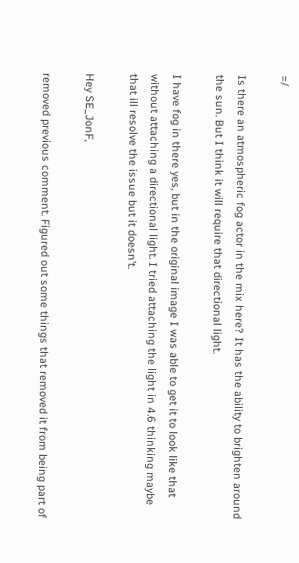=/

Is there an atmospheric fog actor in the mix here? It has the ability to brighten around the sun. But I think it will require that directional light.

I have fog in there yes, but in the original image I was able to get it to look like that without attaching a directional light. I tried attaching the light in 4.6 thinking maybe that ill resolve the issue but it doesn’t.

Hey SE_JonF,

removed previous comment. Figured out some things that removed it from being part of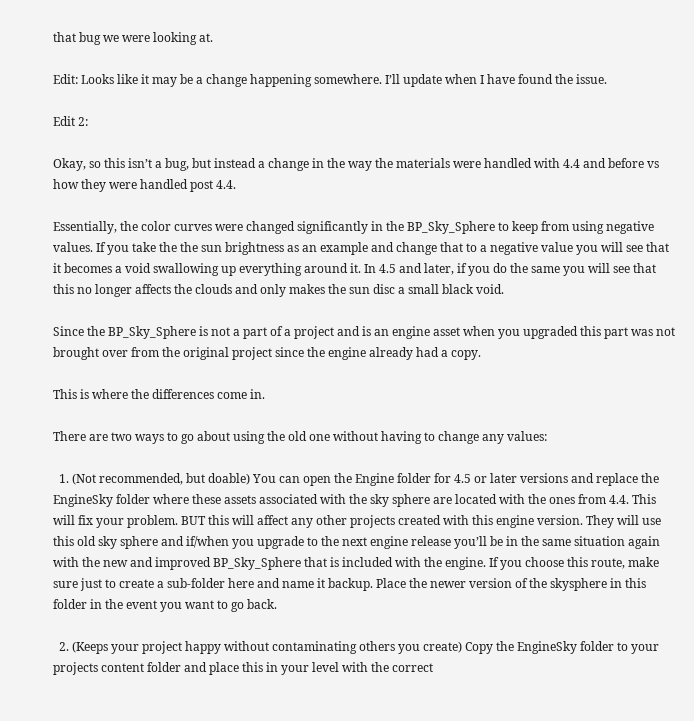that bug we were looking at.

Edit: Looks like it may be a change happening somewhere. I’ll update when I have found the issue.

Edit 2:

Okay, so this isn’t a bug, but instead a change in the way the materials were handled with 4.4 and before vs how they were handled post 4.4.

Essentially, the color curves were changed significantly in the BP_Sky_Sphere to keep from using negative values. If you take the the sun brightness as an example and change that to a negative value you will see that it becomes a void swallowing up everything around it. In 4.5 and later, if you do the same you will see that this no longer affects the clouds and only makes the sun disc a small black void.

Since the BP_Sky_Sphere is not a part of a project and is an engine asset when you upgraded this part was not brought over from the original project since the engine already had a copy.

This is where the differences come in.

There are two ways to go about using the old one without having to change any values:

  1. (Not recommended, but doable) You can open the Engine folder for 4.5 or later versions and replace the EngineSky folder where these assets associated with the sky sphere are located with the ones from 4.4. This will fix your problem. BUT this will affect any other projects created with this engine version. They will use this old sky sphere and if/when you upgrade to the next engine release you’ll be in the same situation again with the new and improved BP_Sky_Sphere that is included with the engine. If you choose this route, make sure just to create a sub-folder here and name it backup. Place the newer version of the skysphere in this folder in the event you want to go back.

  2. (Keeps your project happy without contaminating others you create) Copy the EngineSky folder to your projects content folder and place this in your level with the correct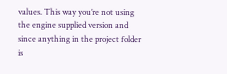values. This way you’re not using the engine supplied version and since anything in the project folder is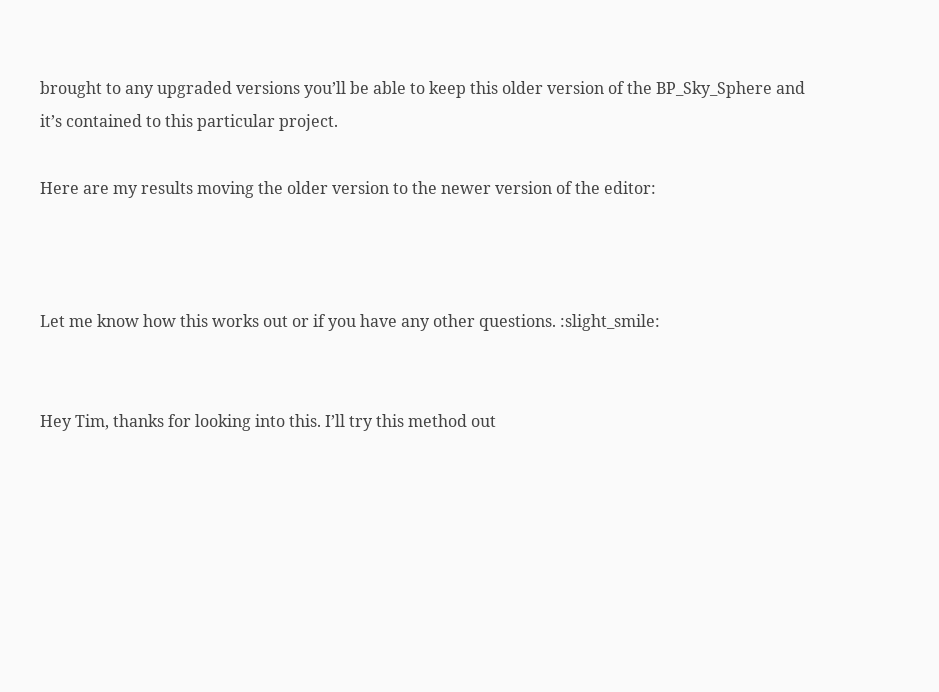brought to any upgraded versions you’ll be able to keep this older version of the BP_Sky_Sphere and it’s contained to this particular project.

Here are my results moving the older version to the newer version of the editor:



Let me know how this works out or if you have any other questions. :slight_smile:


Hey Tim, thanks for looking into this. I’ll try this method out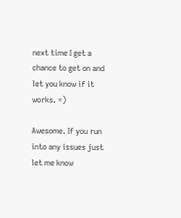next time I get a chance to get on and let you know if it works. =)

Awesome. If you run into any issues just let me know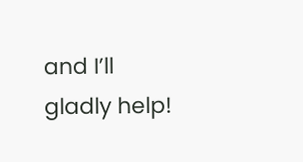and I’ll gladly help!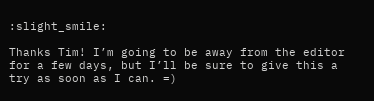:slight_smile:

Thanks Tim! I’m going to be away from the editor for a few days, but I’ll be sure to give this a try as soon as I can. =)